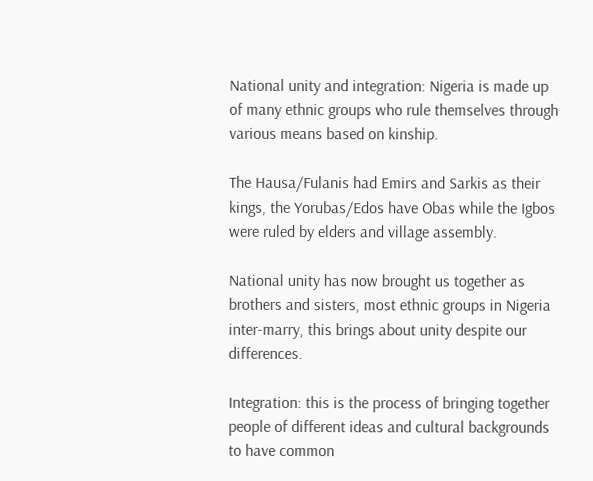National unity and integration: Nigeria is made up of many ethnic groups who rule themselves through various means based on kinship.

The Hausa/Fulanis had Emirs and Sarkis as their kings, the Yorubas/Edos have Obas while the Igbos were ruled by elders and village assembly.

National unity has now brought us together as brothers and sisters, most ethnic groups in Nigeria inter-marry, this brings about unity despite our differences.

Integration: this is the process of bringing together people of different ideas and cultural backgrounds to have common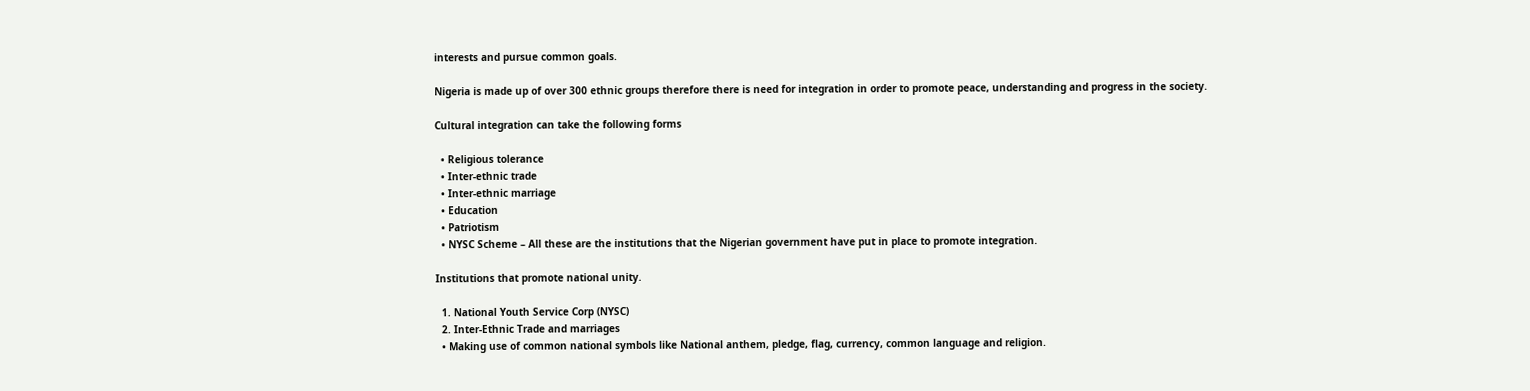interests and pursue common goals.

Nigeria is made up of over 300 ethnic groups therefore there is need for integration in order to promote peace, understanding and progress in the society.

Cultural integration can take the following forms

  • Religious tolerance
  • Inter-ethnic trade
  • Inter-ethnic marriage
  • Education
  • Patriotism
  • NYSC Scheme – All these are the institutions that the Nigerian government have put in place to promote integration.

Institutions that promote national unity.

  1. National Youth Service Corp (NYSC)
  2. Inter-Ethnic Trade and marriages
  • Making use of common national symbols like National anthem, pledge, flag, currency, common language and religion.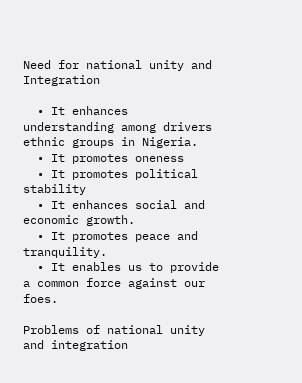Need for national unity and Integration

  • It enhances understanding among drivers ethnic groups in Nigeria.
  • It promotes oneness
  • It promotes political stability
  • It enhances social and economic growth.
  • It promotes peace and tranquility.
  • It enables us to provide a common force against our foes.

Problems of national unity and integration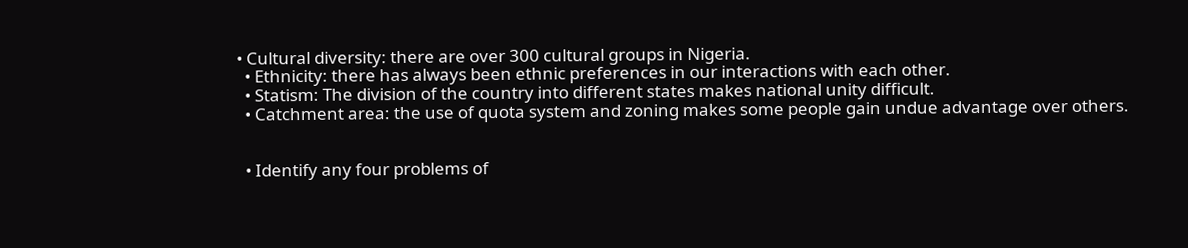• Cultural diversity: there are over 300 cultural groups in Nigeria.
  • Ethnicity: there has always been ethnic preferences in our interactions with each other.
  • Statism: The division of the country into different states makes national unity difficult.
  • Catchment area: the use of quota system and zoning makes some people gain undue advantage over others.


  • Identify any four problems of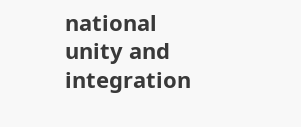national unity and integration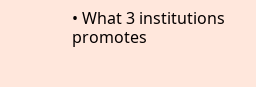• What 3 institutions promotes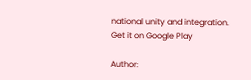national unity and integration.
Get it on Google Play

Author: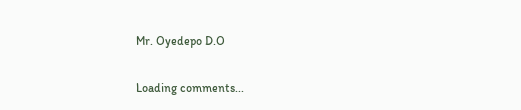Mr. Oyedepo D.O

Loading comments...